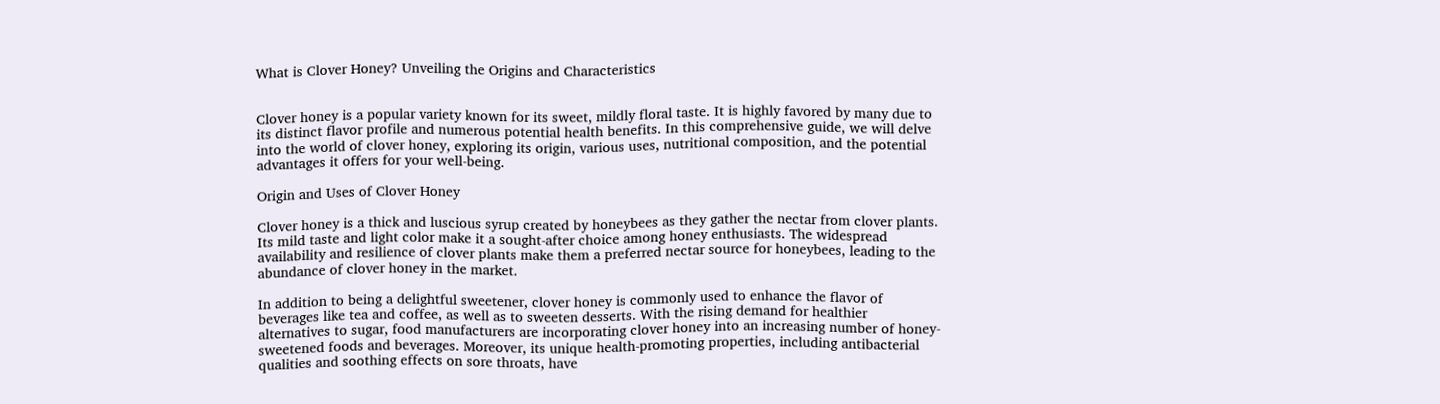What is Clover Honey? Unveiling the Origins and Characteristics


Clover honey is a popular variety known for its sweet, mildly floral taste. It is highly favored by many due to its distinct flavor profile and numerous potential health benefits. In this comprehensive guide, we will delve into the world of clover honey, exploring its origin, various uses, nutritional composition, and the potential advantages it offers for your well-being.

Origin and Uses of Clover Honey

Clover honey is a thick and luscious syrup created by honeybees as they gather the nectar from clover plants. Its mild taste and light color make it a sought-after choice among honey enthusiasts. The widespread availability and resilience of clover plants make them a preferred nectar source for honeybees, leading to the abundance of clover honey in the market.

In addition to being a delightful sweetener, clover honey is commonly used to enhance the flavor of beverages like tea and coffee, as well as to sweeten desserts. With the rising demand for healthier alternatives to sugar, food manufacturers are incorporating clover honey into an increasing number of honey-sweetened foods and beverages. Moreover, its unique health-promoting properties, including antibacterial qualities and soothing effects on sore throats, have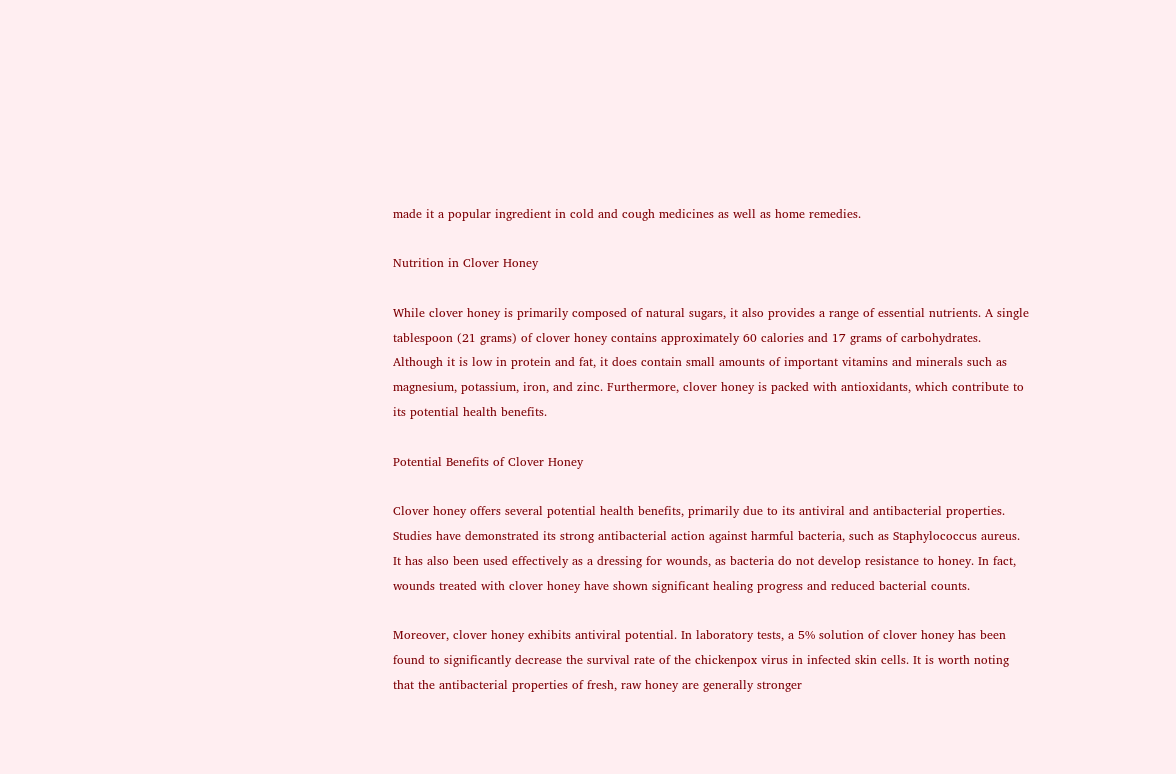made it a popular ingredient in cold and cough medicines as well as home remedies.

Nutrition in Clover Honey

While clover honey is primarily composed of natural sugars, it also provides a range of essential nutrients. A single tablespoon (21 grams) of clover honey contains approximately 60 calories and 17 grams of carbohydrates. Although it is low in protein and fat, it does contain small amounts of important vitamins and minerals such as magnesium, potassium, iron, and zinc. Furthermore, clover honey is packed with antioxidants, which contribute to its potential health benefits.

Potential Benefits of Clover Honey

Clover honey offers several potential health benefits, primarily due to its antiviral and antibacterial properties. Studies have demonstrated its strong antibacterial action against harmful bacteria, such as Staphylococcus aureus. It has also been used effectively as a dressing for wounds, as bacteria do not develop resistance to honey. In fact, wounds treated with clover honey have shown significant healing progress and reduced bacterial counts.

Moreover, clover honey exhibits antiviral potential. In laboratory tests, a 5% solution of clover honey has been found to significantly decrease the survival rate of the chickenpox virus in infected skin cells. It is worth noting that the antibacterial properties of fresh, raw honey are generally stronger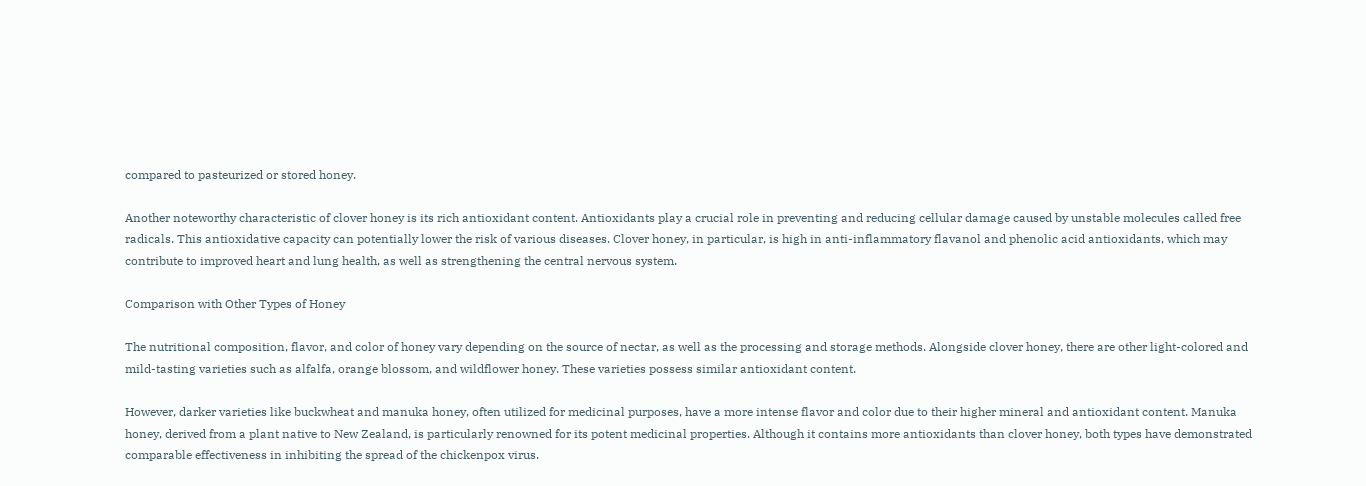compared to pasteurized or stored honey.

Another noteworthy characteristic of clover honey is its rich antioxidant content. Antioxidants play a crucial role in preventing and reducing cellular damage caused by unstable molecules called free radicals. This antioxidative capacity can potentially lower the risk of various diseases. Clover honey, in particular, is high in anti-inflammatory flavanol and phenolic acid antioxidants, which may contribute to improved heart and lung health, as well as strengthening the central nervous system.

Comparison with Other Types of Honey

The nutritional composition, flavor, and color of honey vary depending on the source of nectar, as well as the processing and storage methods. Alongside clover honey, there are other light-colored and mild-tasting varieties such as alfalfa, orange blossom, and wildflower honey. These varieties possess similar antioxidant content.

However, darker varieties like buckwheat and manuka honey, often utilized for medicinal purposes, have a more intense flavor and color due to their higher mineral and antioxidant content. Manuka honey, derived from a plant native to New Zealand, is particularly renowned for its potent medicinal properties. Although it contains more antioxidants than clover honey, both types have demonstrated comparable effectiveness in inhibiting the spread of the chickenpox virus.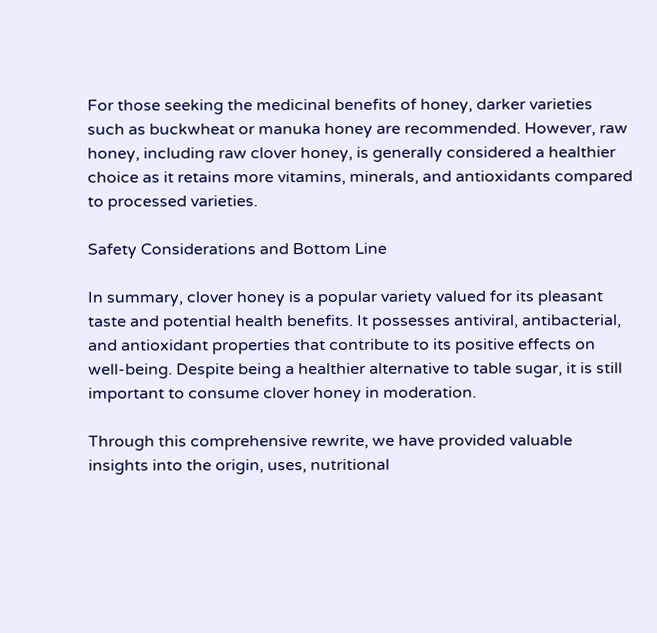For those seeking the medicinal benefits of honey, darker varieties such as buckwheat or manuka honey are recommended. However, raw honey, including raw clover honey, is generally considered a healthier choice as it retains more vitamins, minerals, and antioxidants compared to processed varieties.

Safety Considerations and Bottom Line

In summary, clover honey is a popular variety valued for its pleasant taste and potential health benefits. It possesses antiviral, antibacterial, and antioxidant properties that contribute to its positive effects on well-being. Despite being a healthier alternative to table sugar, it is still important to consume clover honey in moderation.

Through this comprehensive rewrite, we have provided valuable insights into the origin, uses, nutritional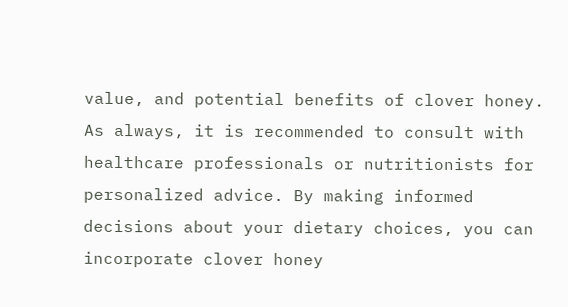value, and potential benefits of clover honey. As always, it is recommended to consult with healthcare professionals or nutritionists for personalized advice. By making informed decisions about your dietary choices, you can incorporate clover honey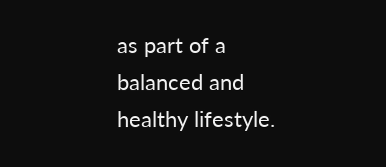as part of a balanced and healthy lifestyle.